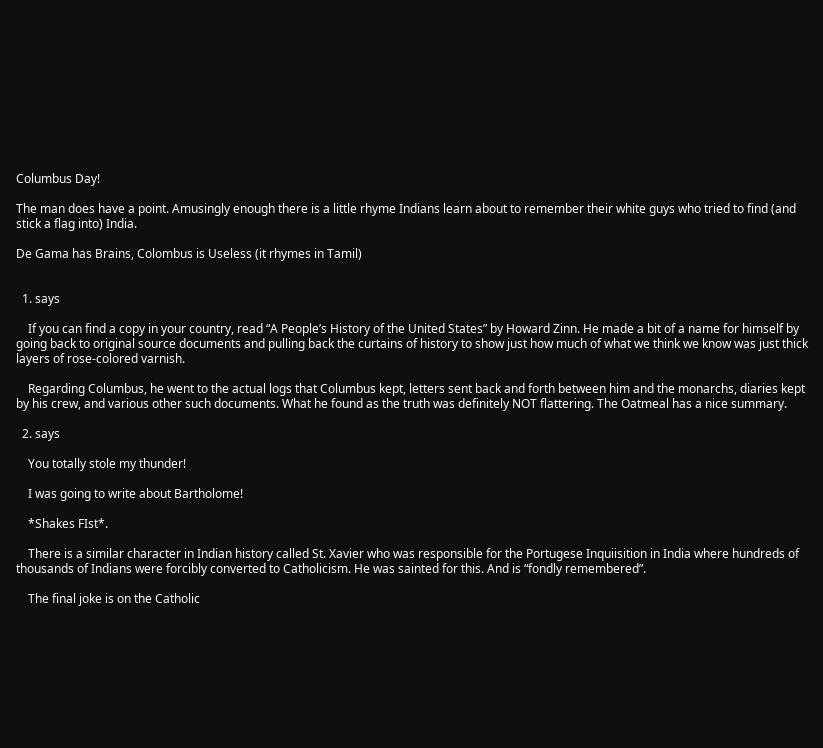Columbus Day!

The man does have a point. Amusingly enough there is a little rhyme Indians learn about to remember their white guys who tried to find (and stick a flag into) India.

De Gama has Brains, Colombus is Useless (it rhymes in Tamil)


  1. says

    If you can find a copy in your country, read “A People’s History of the United States” by Howard Zinn. He made a bit of a name for himself by going back to original source documents and pulling back the curtains of history to show just how much of what we think we know was just thick layers of rose-colored varnish.

    Regarding Columbus, he went to the actual logs that Columbus kept, letters sent back and forth between him and the monarchs, diaries kept by his crew, and various other such documents. What he found as the truth was definitely NOT flattering. The Oatmeal has a nice summary.

  2. says

    You totally stole my thunder!

    I was going to write about Bartholome!

    *Shakes FIst*.

    There is a similar character in Indian history called St. Xavier who was responsible for the Portugese Inquiisition in India where hundreds of thousands of Indians were forcibly converted to Catholicism. He was sainted for this. And is “fondly remembered”.

    The final joke is on the Catholic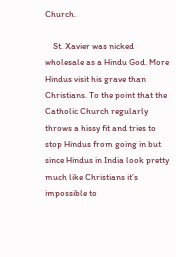Church.

    St. Xavier was nicked wholesale as a Hindu God. More Hindus visit his grave than Christians. To the point that the Catholic Church regularly throws a hissy fit and tries to stop Hindus from going in but since Hindus in India look pretty much like Christians it’s impossible to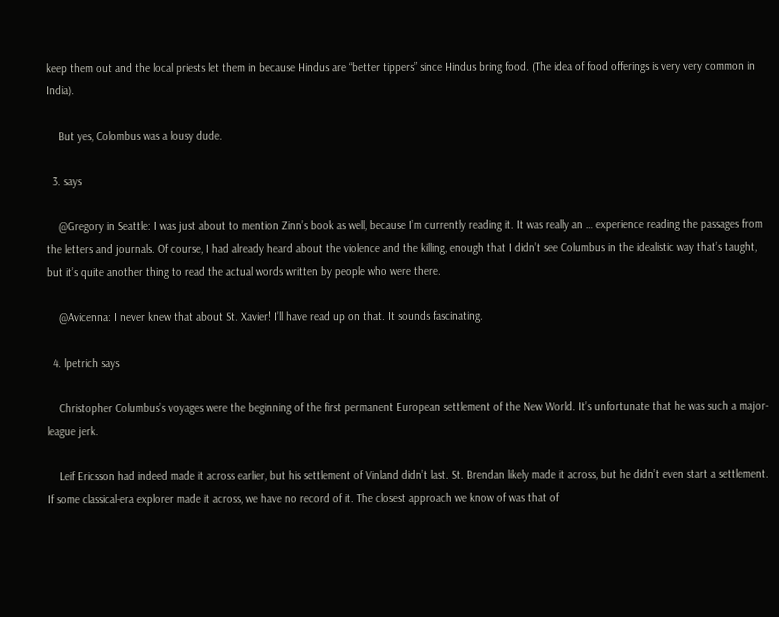keep them out and the local priests let them in because Hindus are “better tippers” since Hindus bring food. (The idea of food offerings is very very common in India).

    But yes, Colombus was a lousy dude.

  3. says

    @Gregory in Seattle: I was just about to mention Zinn’s book as well, because I’m currently reading it. It was really an … experience reading the passages from the letters and journals. Of course, I had already heard about the violence and the killing, enough that I didn’t see Columbus in the idealistic way that’s taught, but it’s quite another thing to read the actual words written by people who were there.

    @Avicenna: I never knew that about St. Xavier! I’ll have read up on that. It sounds fascinating.

  4. lpetrich says

    Christopher Columbus’s voyages were the beginning of the first permanent European settlement of the New World. It’s unfortunate that he was such a major-league jerk.

    Leif Ericsson had indeed made it across earlier, but his settlement of Vinland didn’t last. St. Brendan likely made it across, but he didn’t even start a settlement. If some classical-era explorer made it across, we have no record of it. The closest approach we know of was that of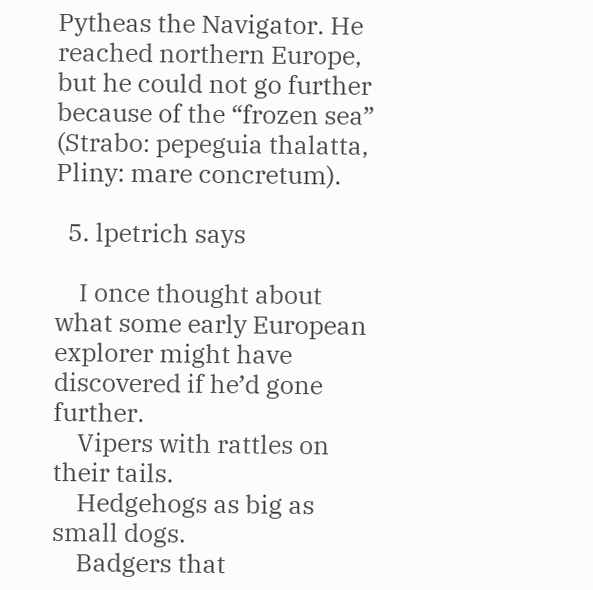Pytheas the Navigator. He reached northern Europe, but he could not go further because of the “frozen sea” (Strabo: pepeguia thalatta, Pliny: mare concretum).

  5. lpetrich says

    I once thought about what some early European explorer might have discovered if he’d gone further.
    Vipers with rattles on their tails.
    Hedgehogs as big as small dogs.
    Badgers that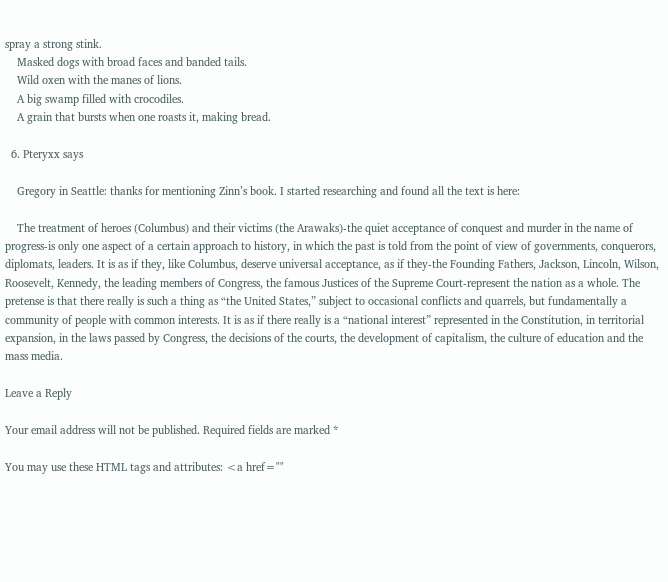spray a strong stink.
    Masked dogs with broad faces and banded tails.
    Wild oxen with the manes of lions.
    A big swamp filled with crocodiles.
    A grain that bursts when one roasts it, making bread.

  6. Pteryxx says

    Gregory in Seattle: thanks for mentioning Zinn’s book. I started researching and found all the text is here:

    The treatment of heroes (Columbus) and their victims (the Arawaks)-the quiet acceptance of conquest and murder in the name of progress-is only one aspect of a certain approach to history, in which the past is told from the point of view of governments, conquerors, diplomats, leaders. It is as if they, like Columbus, deserve universal acceptance, as if they-the Founding Fathers, Jackson, Lincoln, Wilson, Roosevelt, Kennedy, the leading members of Congress, the famous Justices of the Supreme Court-represent the nation as a whole. The pretense is that there really is such a thing as “the United States,” subject to occasional conflicts and quarrels, but fundamentally a community of people with common interests. It is as if there really is a “national interest” represented in the Constitution, in territorial expansion, in the laws passed by Congress, the decisions of the courts, the development of capitalism, the culture of education and the mass media.

Leave a Reply

Your email address will not be published. Required fields are marked *

You may use these HTML tags and attributes: <a href=""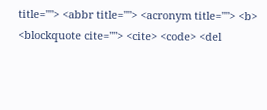title=""> <abbr title=""> <acronym title=""> <b> <blockquote cite=""> <cite> <code> <del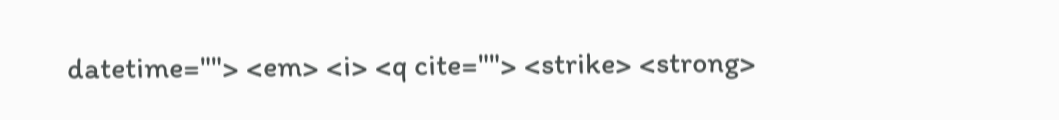datetime=""> <em> <i> <q cite=""> <strike> <strong>